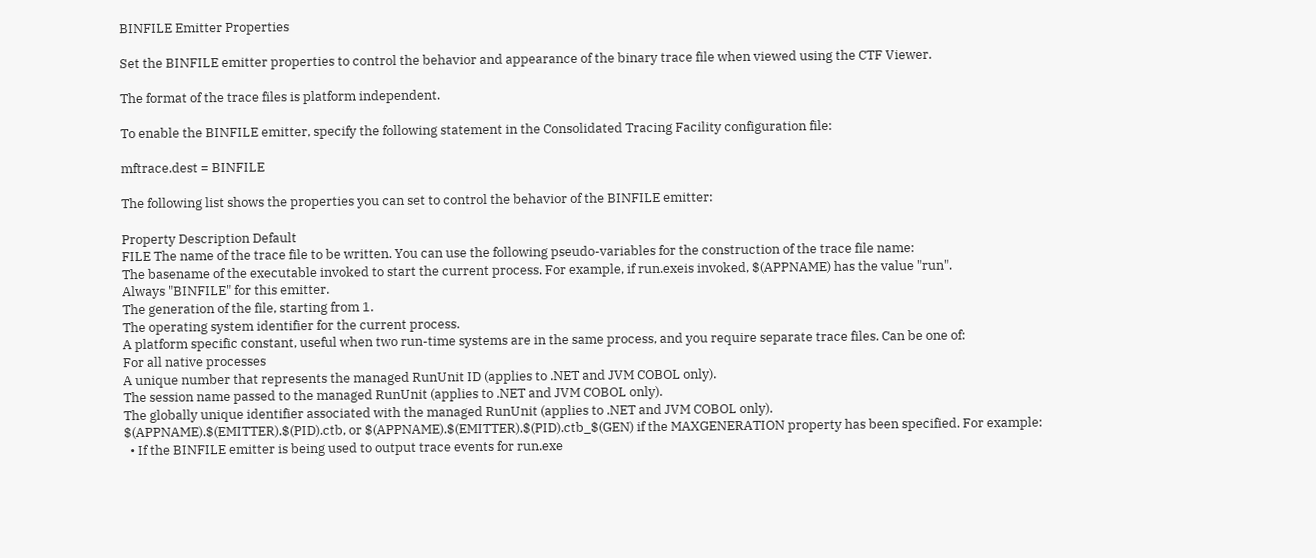BINFILE Emitter Properties

Set the BINFILE emitter properties to control the behavior and appearance of the binary trace file when viewed using the CTF Viewer.

The format of the trace files is platform independent.

To enable the BINFILE emitter, specify the following statement in the Consolidated Tracing Facility configuration file:

mftrace.dest = BINFILE

The following list shows the properties you can set to control the behavior of the BINFILE emitter:

Property Description Default
FILE The name of the trace file to be written. You can use the following pseudo-variables for the construction of the trace file name:
The basename of the executable invoked to start the current process. For example, if run.exeis invoked, $(APPNAME) has the value "run".
Always "BINFILE" for this emitter.
The generation of the file, starting from 1.
The operating system identifier for the current process.
A platform specific constant, useful when two run-time systems are in the same process, and you require separate trace files. Can be one of:
For all native processes
A unique number that represents the managed RunUnit ID (applies to .NET and JVM COBOL only).
The session name passed to the managed RunUnit (applies to .NET and JVM COBOL only).
The globally unique identifier associated with the managed RunUnit (applies to .NET and JVM COBOL only).
$(APPNAME).$(EMITTER).$(PID).ctb, or $(APPNAME).$(EMITTER).$(PID).ctb_$(GEN) if the MAXGENERATION property has been specified. For example:
  • If the BINFILE emitter is being used to output trace events for run.exe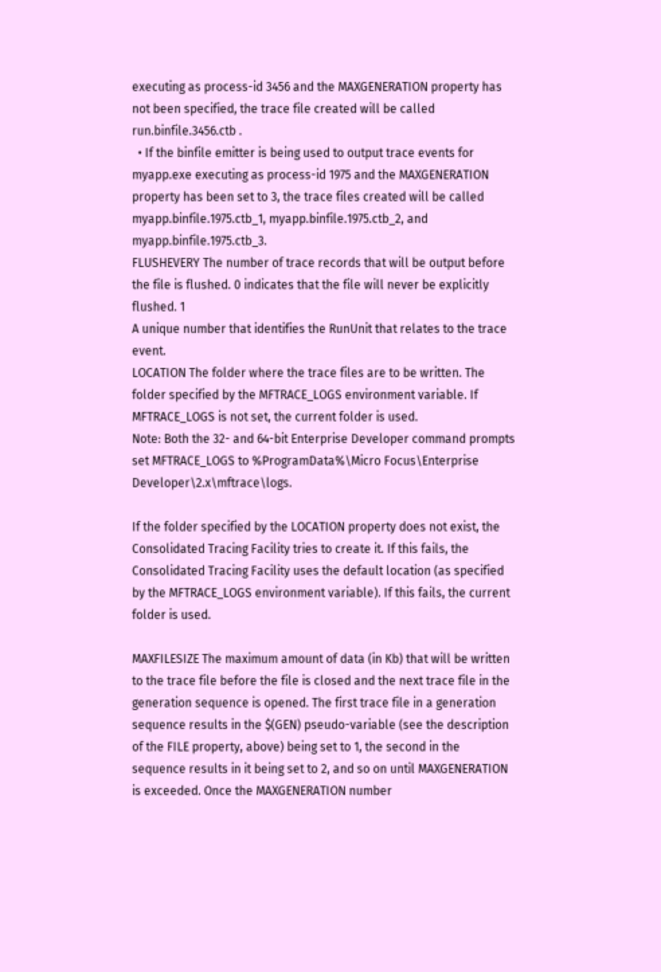executing as process-id 3456 and the MAXGENERATION property has not been specified, the trace file created will be called run.binfile.3456.ctb .
  • If the binfile emitter is being used to output trace events for myapp.exe executing as process-id 1975 and the MAXGENERATION property has been set to 3, the trace files created will be called myapp.binfile.1975.ctb_1, myapp.binfile.1975.ctb_2, and myapp.binfile.1975.ctb_3.
FLUSHEVERY The number of trace records that will be output before the file is flushed. 0 indicates that the file will never be explicitly flushed. 1
A unique number that identifies the RunUnit that relates to the trace event.
LOCATION The folder where the trace files are to be written. The folder specified by the MFTRACE_LOGS environment variable. If MFTRACE_LOGS is not set, the current folder is used.
Note: Both the 32- and 64-bit Enterprise Developer command prompts set MFTRACE_LOGS to %ProgramData%\Micro Focus\Enterprise Developer\2.x\mftrace\logs.

If the folder specified by the LOCATION property does not exist, the Consolidated Tracing Facility tries to create it. If this fails, the Consolidated Tracing Facility uses the default location (as specified by the MFTRACE_LOGS environment variable). If this fails, the current folder is used.

MAXFILESIZE The maximum amount of data (in Kb) that will be written to the trace file before the file is closed and the next trace file in the generation sequence is opened. The first trace file in a generation sequence results in the $(GEN) pseudo-variable (see the description of the FILE property, above) being set to 1, the second in the sequence results in it being set to 2, and so on until MAXGENERATION is exceeded. Once the MAXGENERATION number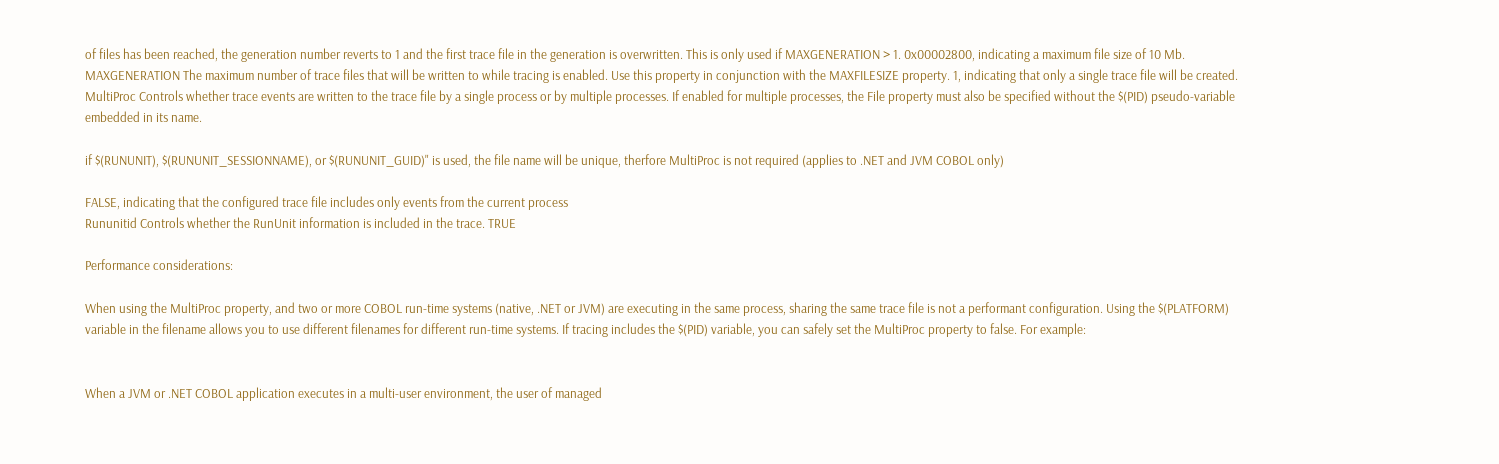of files has been reached, the generation number reverts to 1 and the first trace file in the generation is overwritten. This is only used if MAXGENERATION > 1. 0x00002800, indicating a maximum file size of 10 Mb.
MAXGENERATION The maximum number of trace files that will be written to while tracing is enabled. Use this property in conjunction with the MAXFILESIZE property. 1, indicating that only a single trace file will be created.
MultiProc Controls whether trace events are written to the trace file by a single process or by multiple processes. If enabled for multiple processes, the File property must also be specified without the $(PID) pseudo-variable embedded in its name.

if $(RUNUNIT), $(RUNUNIT_SESSIONNAME), or $(RUNUNIT_GUID)" is used, the file name will be unique, therfore MultiProc is not required (applies to .NET and JVM COBOL only)

FALSE, indicating that the configured trace file includes only events from the current process
Rununitid Controls whether the RunUnit information is included in the trace. TRUE

Performance considerations:

When using the MultiProc property, and two or more COBOL run-time systems (native, .NET or JVM) are executing in the same process, sharing the same trace file is not a performant configuration. Using the $(PLATFORM) variable in the filename allows you to use different filenames for different run-time systems. If tracing includes the $(PID) variable, you can safely set the MultiProc property to false. For example:


When a JVM or .NET COBOL application executes in a multi-user environment, the user of managed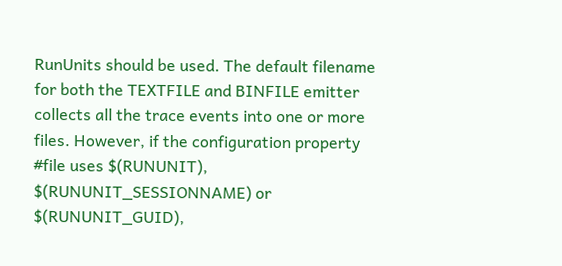RunUnits should be used. The default filename for both the TEXTFILE and BINFILE emitter collects all the trace events into one or more files. However, if the configuration property #file uses $(RUNUNIT), $(RUNUNIT_SESSIONNAME) or $(RUNUNIT_GUID),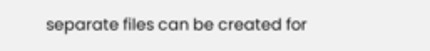separate files can be created for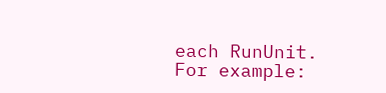each RunUnit. For example: